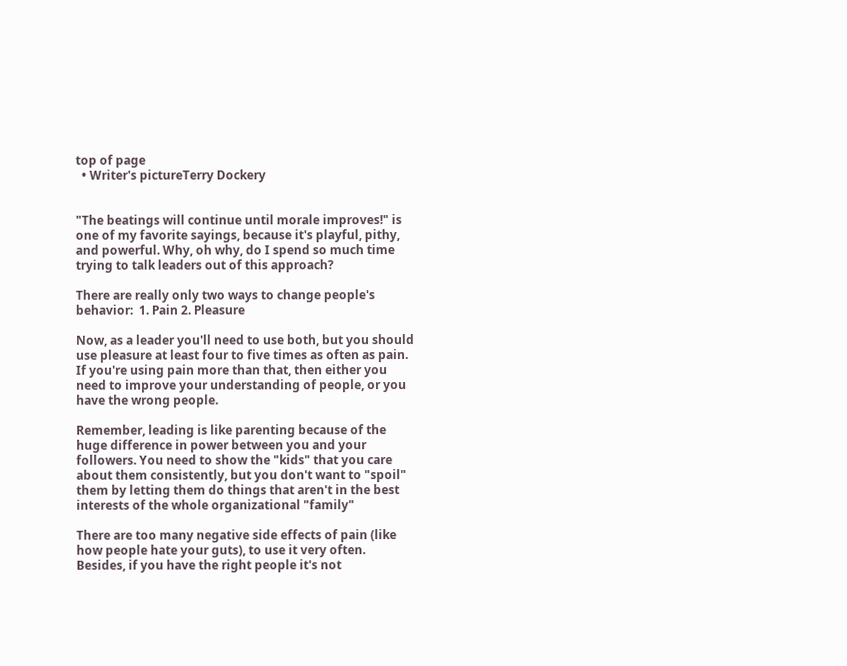top of page
  • Writer's pictureTerry Dockery


"The beatings will continue until morale improves!" is one of my favorite sayings, because it's playful, pithy, and powerful. Why, oh why, do I spend so much time trying to talk leaders out of this approach?

There are really only two ways to change people's behavior:  1. Pain 2. Pleasure

Now, as a leader you'll need to use both, but you should use pleasure at least four to five times as often as pain. If you're using pain more than that, then either you need to improve your understanding of people, or you have the wrong people.

Remember, leading is like parenting because of the huge difference in power between you and your followers. You need to show the "kids" that you care about them consistently, but you don't want to "spoil" them by letting them do things that aren't in the best interests of the whole organizational "family"

There are too many negative side effects of pain (like how people hate your guts), to use it very often. Besides, if you have the right people it's not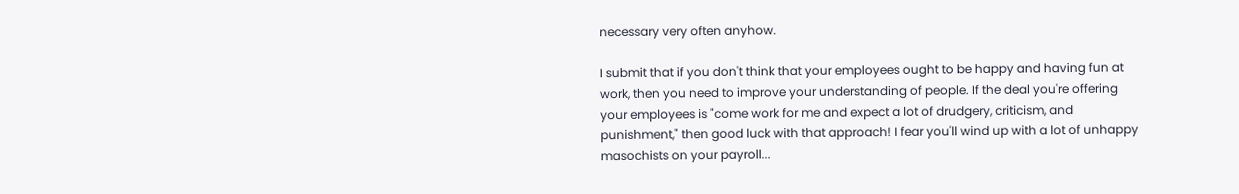necessary very often anyhow.

I submit that if you don't think that your employees ought to be happy and having fun at work, then you need to improve your understanding of people. If the deal you're offering your employees is "come work for me and expect a lot of drudgery, criticism, and punishment," then good luck with that approach! I fear you'll wind up with a lot of unhappy masochists on your payroll...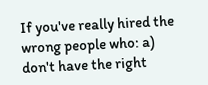If you've really hired the wrong people who: a) don't have the right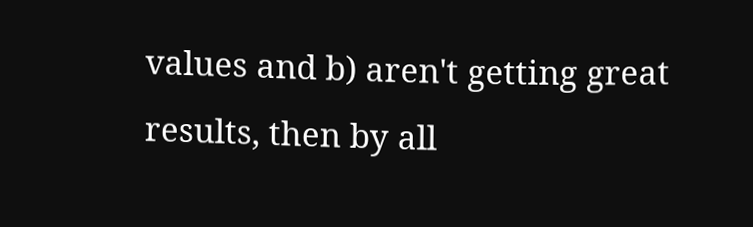values and b) aren't getting great results, then by all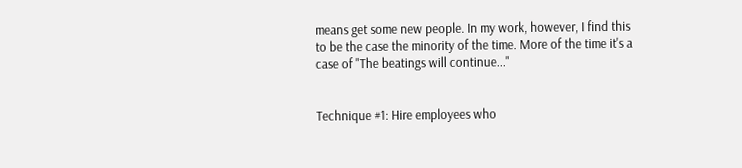means get some new people. In my work, however, I find this to be the case the minority of the time. More of the time it's a case of "The beatings will continue..."


Technique #1: Hire employees who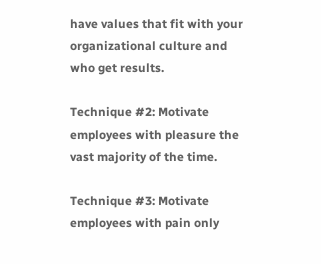have values that fit with your organizational culture and who get results.

Technique #2: Motivate employees with pleasure the vast majority of the time.

Technique #3: Motivate employees with pain only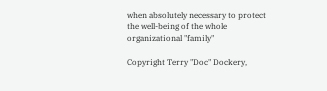when absolutely necessary to protect the well-being of the whole organizational "family"

Copyright Terry "Doc" Dockery,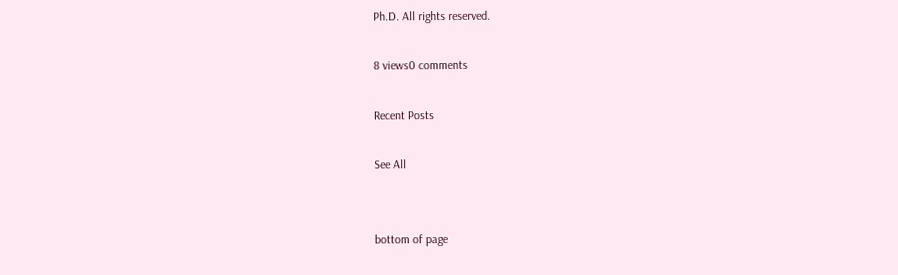Ph.D. All rights reserved.

8 views0 comments

Recent Posts

See All


bottom of page